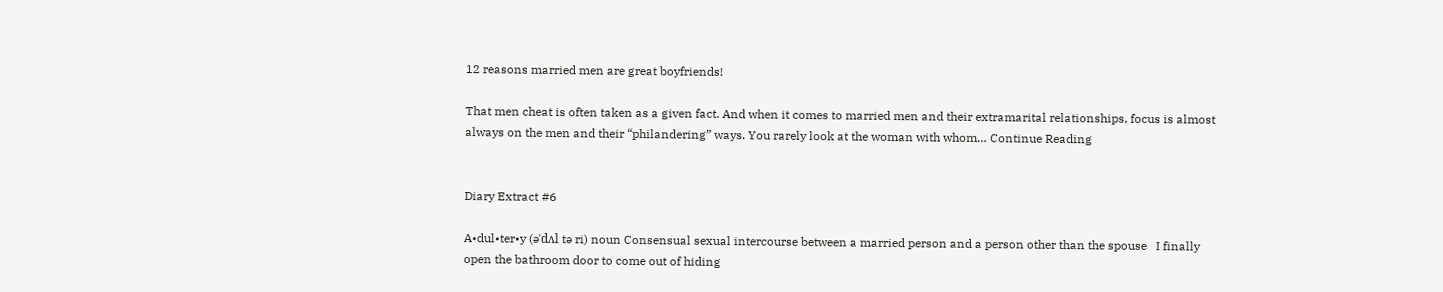12 reasons married men are great boyfriends!

That men cheat is often taken as a given fact. And when it comes to married men and their extramarital relationships, focus is almost always on the men and their “philandering” ways. You rarely look at the woman with whom… Continue Reading


Diary Extract #6

A•dul•ter•y (əˈdʌl tə ri) noun Consensual sexual intercourse between a married person and a person other than the spouse   I finally open the bathroom door to come out of hiding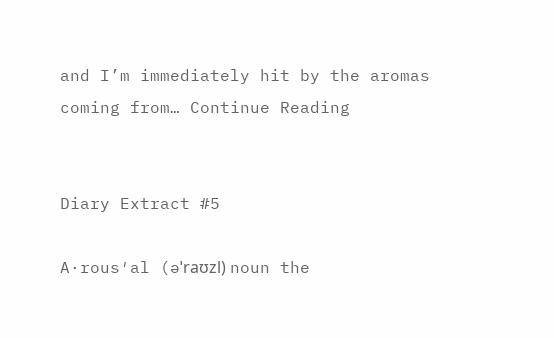and I’m immediately hit by the aromas coming from… Continue Reading


Diary Extract #5

A·rous′al (əˈraʊzl) noun the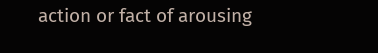action or fact of arousing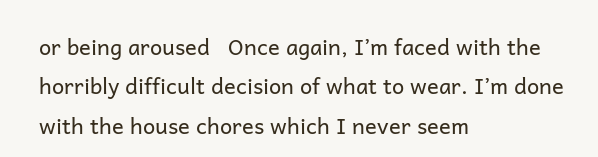or being aroused   Once again, I’m faced with the horribly difficult decision of what to wear. I’m done with the house chores which I never seem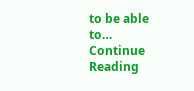to be able to… Continue Reading